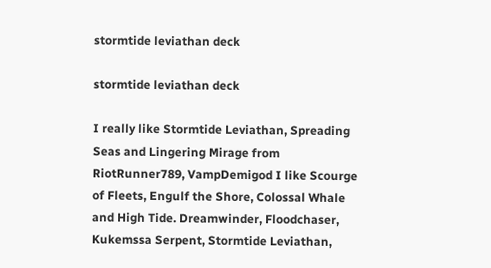stormtide leviathan deck

stormtide leviathan deck

I really like Stormtide Leviathan, Spreading Seas and Lingering Mirage from RiotRunner789, VampDemigod I like Scourge of Fleets, Engulf the Shore, Colossal Whale and High Tide. Dreamwinder, Floodchaser, Kukemssa Serpent, Stormtide Leviathan,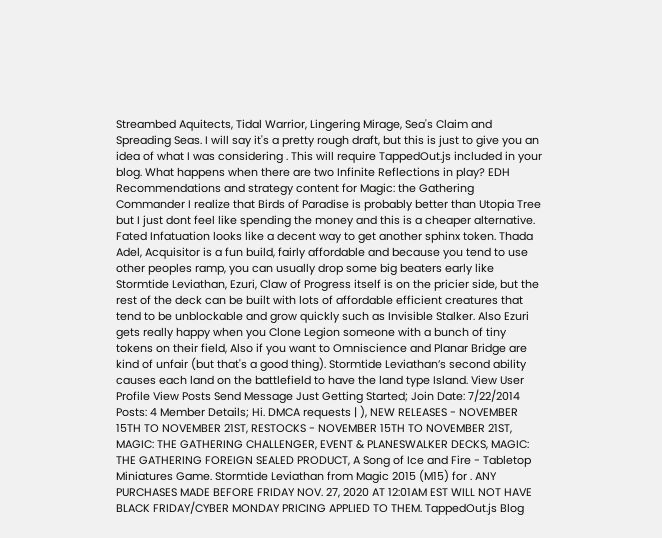Streambed Aquitects, Tidal Warrior, Lingering Mirage, Sea's Claim and Spreading Seas. I will say it's a pretty rough draft, but this is just to give you an idea of what I was considering . This will require TappedOut.js included in your blog. What happens when there are two Infinite Reflections in play? EDH Recommendations and strategy content for Magic: the Gathering Commander I realize that Birds of Paradise is probably better than Utopia Tree but I just dont feel like spending the money and this is a cheaper alternative. Fated Infatuation looks like a decent way to get another sphinx token. Thada Adel, Acquisitor is a fun build, fairly affordable and because you tend to use other peoples ramp, you can usually drop some big beaters early like Stormtide Leviathan, Ezuri, Claw of Progress itself is on the pricier side, but the rest of the deck can be built with lots of affordable efficient creatures that tend to be unblockable and grow quickly such as Invisible Stalker. Also Ezuri gets really happy when you Clone Legion someone with a bunch of tiny tokens on their field, Also if you want to Omniscience and Planar Bridge are kind of unfair (but that's a good thing). Stormtide Leviathan’s second ability causes each land on the battlefield to have the land type Island. View User Profile View Posts Send Message Just Getting Started; Join Date: 7/22/2014 Posts: 4 Member Details; Hi. DMCA requests | ), NEW RELEASES - NOVEMBER 15TH TO NOVEMBER 21ST, RESTOCKS - NOVEMBER 15TH TO NOVEMBER 21ST, MAGIC: THE GATHERING CHALLENGER, EVENT & PLANESWALKER DECKS, MAGIC: THE GATHERING FOREIGN SEALED PRODUCT, A Song of Ice and Fire - Tabletop Miniatures Game. Stormtide Leviathan from Magic 2015 (M15) for . ANY PURCHASES MADE BEFORE FRIDAY NOV. 27, 2020 AT 12:01AM EST WILL NOT HAVE BLACK FRIDAY/CYBER MONDAY PRICING APPLIED TO THEM. TappedOut.js Blog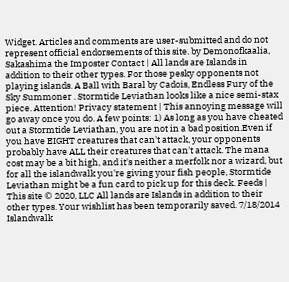Widget. Articles and comments are user-submitted and do not represent official endorsements of this site. by Demonofkaalia, Sakashima the Imposter Contact | All lands are Islands in addition to their other types. For those pesky opponents not playing islands. A Ball with Baral by Cadois, Endless Fury of the Sky Summoner . Stormtide Leviathan looks like a nice semi-stax piece. Attention! Privacy statement | This annoying message will go away once you do. A few points: 1) As long as you have cheated out a Stormtide Leviathan, you are not in a bad position.Even if you have EIGHT creatures that can't attack, your opponents probably have ALL their creatures that can't attack. The mana cost may be a bit high, and it's neither a merfolk nor a wizard, but for all the islandwalk you're giving your fish people, Stormtide Leviathan might be a fun card to pick up for this deck. Feeds | This site © 2020, LLC All lands are Islands in addition to their other types. Your wishlist has been temporarily saved. 7/18/2014 Islandwalk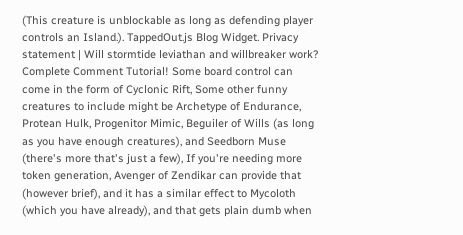(This creature is unblockable as long as defending player controls an Island.). TappedOut.js Blog Widget. Privacy statement | Will stormtide leviathan and willbreaker work? Complete Comment Tutorial! Some board control can come in the form of Cyclonic Rift, Some other funny creatures to include might be Archetype of Endurance, Protean Hulk, Progenitor Mimic, Beguiler of Wills (as long as you have enough creatures), and Seedborn Muse (there's more that's just a few), If you're needing more token generation, Avenger of Zendikar can provide that (however brief), and it has a similar effect to Mycoloth (which you have already), and that gets plain dumb when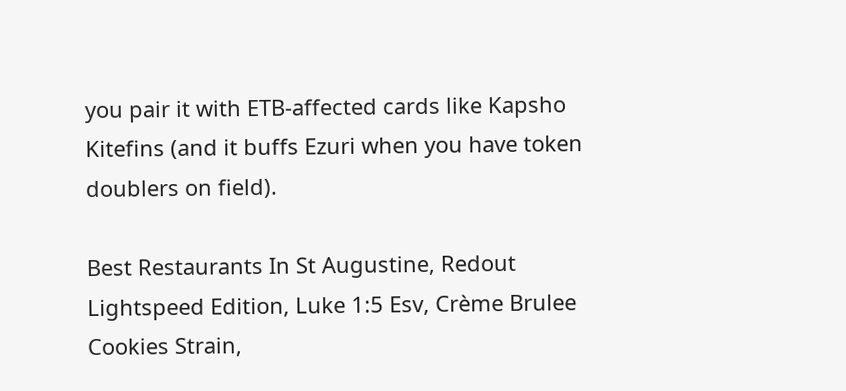you pair it with ETB-affected cards like Kapsho Kitefins (and it buffs Ezuri when you have token doublers on field).

Best Restaurants In St Augustine, Redout Lightspeed Edition, Luke 1:5 Esv, Crème Brulee Cookies Strain,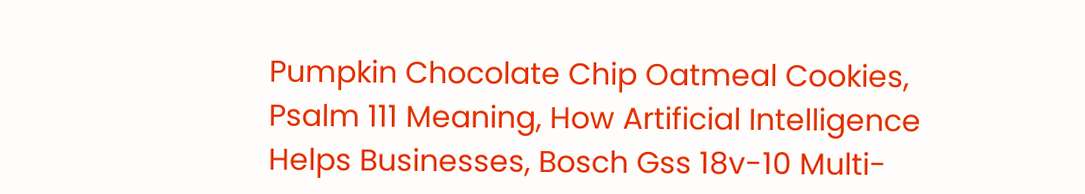Pumpkin Chocolate Chip Oatmeal Cookies, Psalm 111 Meaning, How Artificial Intelligence Helps Businesses, Bosch Gss 18v-10 Multi-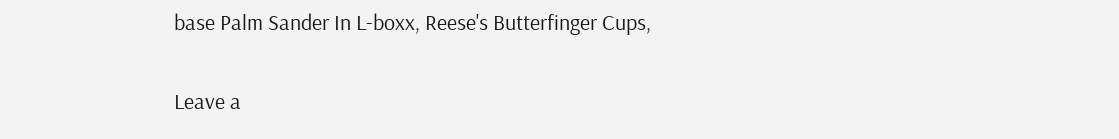base Palm Sander In L-boxx, Reese's Butterfinger Cups,


Leave a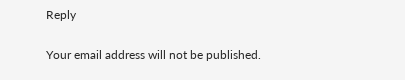Reply

Your email address will not be published.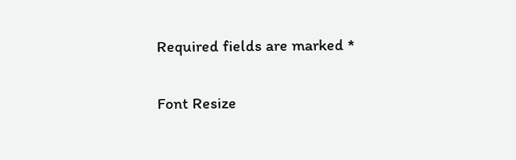Required fields are marked *

Font Resize